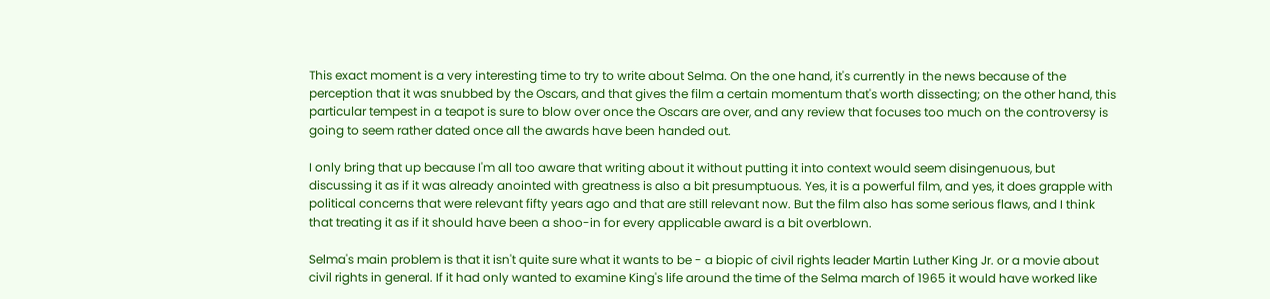This exact moment is a very interesting time to try to write about Selma. On the one hand, it's currently in the news because of the perception that it was snubbed by the Oscars, and that gives the film a certain momentum that's worth dissecting; on the other hand, this particular tempest in a teapot is sure to blow over once the Oscars are over, and any review that focuses too much on the controversy is going to seem rather dated once all the awards have been handed out.

I only bring that up because I'm all too aware that writing about it without putting it into context would seem disingenuous, but discussing it as if it was already anointed with greatness is also a bit presumptuous. Yes, it is a powerful film, and yes, it does grapple with political concerns that were relevant fifty years ago and that are still relevant now. But the film also has some serious flaws, and I think that treating it as if it should have been a shoo-in for every applicable award is a bit overblown.

Selma's main problem is that it isn't quite sure what it wants to be - a biopic of civil rights leader Martin Luther King Jr. or a movie about civil rights in general. If it had only wanted to examine King's life around the time of the Selma march of 1965 it would have worked like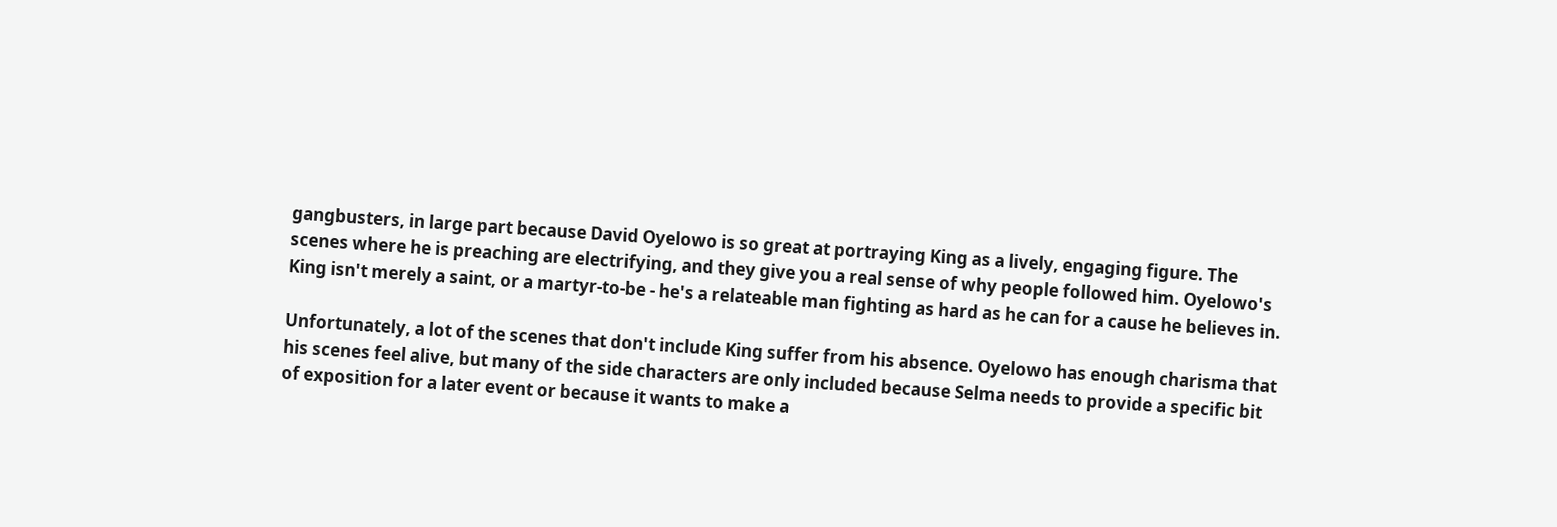gangbusters, in large part because David Oyelowo is so great at portraying King as a lively, engaging figure. The scenes where he is preaching are electrifying, and they give you a real sense of why people followed him. Oyelowo's King isn't merely a saint, or a martyr-to-be - he's a relateable man fighting as hard as he can for a cause he believes in.

Unfortunately, a lot of the scenes that don't include King suffer from his absence. Oyelowo has enough charisma that his scenes feel alive, but many of the side characters are only included because Selma needs to provide a specific bit of exposition for a later event or because it wants to make a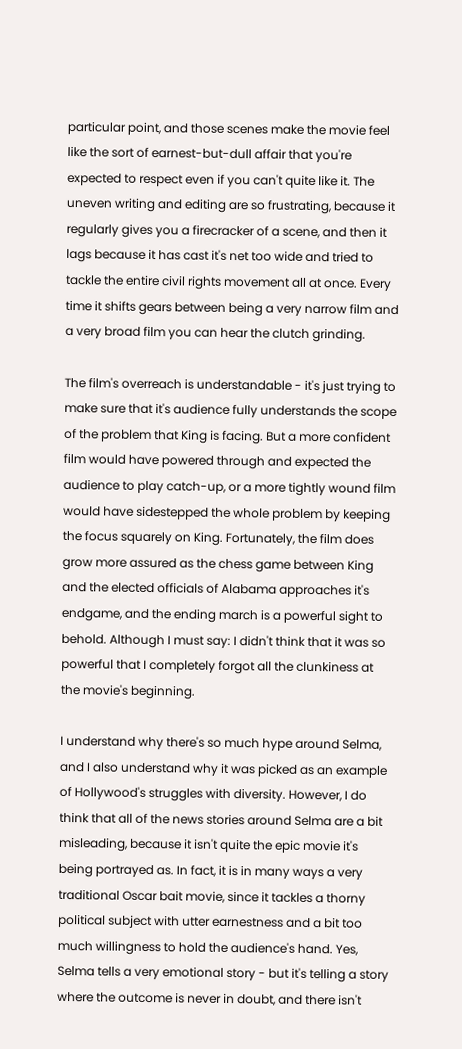particular point, and those scenes make the movie feel like the sort of earnest-but-dull affair that you're expected to respect even if you can't quite like it. The uneven writing and editing are so frustrating, because it regularly gives you a firecracker of a scene, and then it lags because it has cast it's net too wide and tried to tackle the entire civil rights movement all at once. Every time it shifts gears between being a very narrow film and a very broad film you can hear the clutch grinding.

The film's overreach is understandable - it's just trying to make sure that it's audience fully understands the scope of the problem that King is facing. But a more confident film would have powered through and expected the audience to play catch-up, or a more tightly wound film would have sidestepped the whole problem by keeping the focus squarely on King. Fortunately, the film does grow more assured as the chess game between King and the elected officials of Alabama approaches it's endgame, and the ending march is a powerful sight to behold. Although I must say: I didn't think that it was so powerful that I completely forgot all the clunkiness at the movie's beginning.

I understand why there's so much hype around Selma, and I also understand why it was picked as an example of Hollywood's struggles with diversity. However, I do think that all of the news stories around Selma are a bit misleading, because it isn't quite the epic movie it's being portrayed as. In fact, it is in many ways a very traditional Oscar bait movie, since it tackles a thorny political subject with utter earnestness and a bit too much willingness to hold the audience's hand. Yes, Selma tells a very emotional story - but it's telling a story where the outcome is never in doubt, and there isn't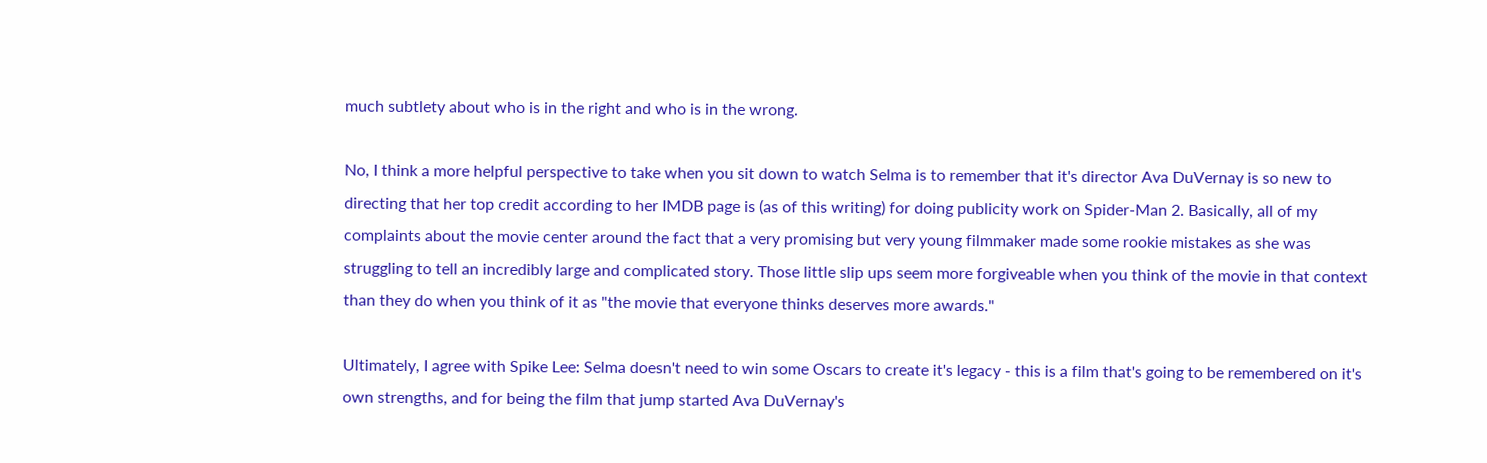much subtlety about who is in the right and who is in the wrong.

No, I think a more helpful perspective to take when you sit down to watch Selma is to remember that it's director Ava DuVernay is so new to directing that her top credit according to her IMDB page is (as of this writing) for doing publicity work on Spider-Man 2. Basically, all of my complaints about the movie center around the fact that a very promising but very young filmmaker made some rookie mistakes as she was struggling to tell an incredibly large and complicated story. Those little slip ups seem more forgiveable when you think of the movie in that context than they do when you think of it as "the movie that everyone thinks deserves more awards."

Ultimately, I agree with Spike Lee: Selma doesn't need to win some Oscars to create it's legacy - this is a film that's going to be remembered on it's own strengths, and for being the film that jump started Ava DuVernay's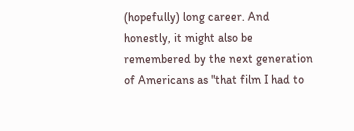(hopefully) long career. And honestly, it might also be remembered by the next generation of Americans as "that film I had to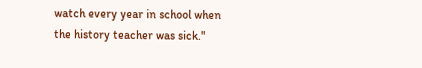watch every year in school when the history teacher was sick."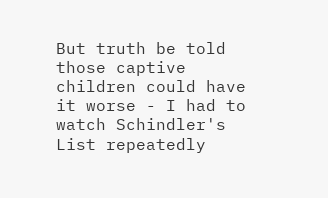But truth be told those captive children could have it worse - I had to watch Schindler's List repeatedly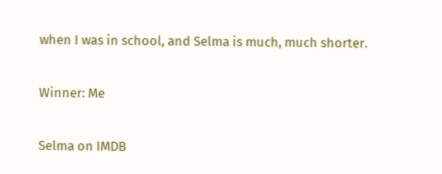when I was in school, and Selma is much, much shorter.

Winner: Me

Selma on IMDB